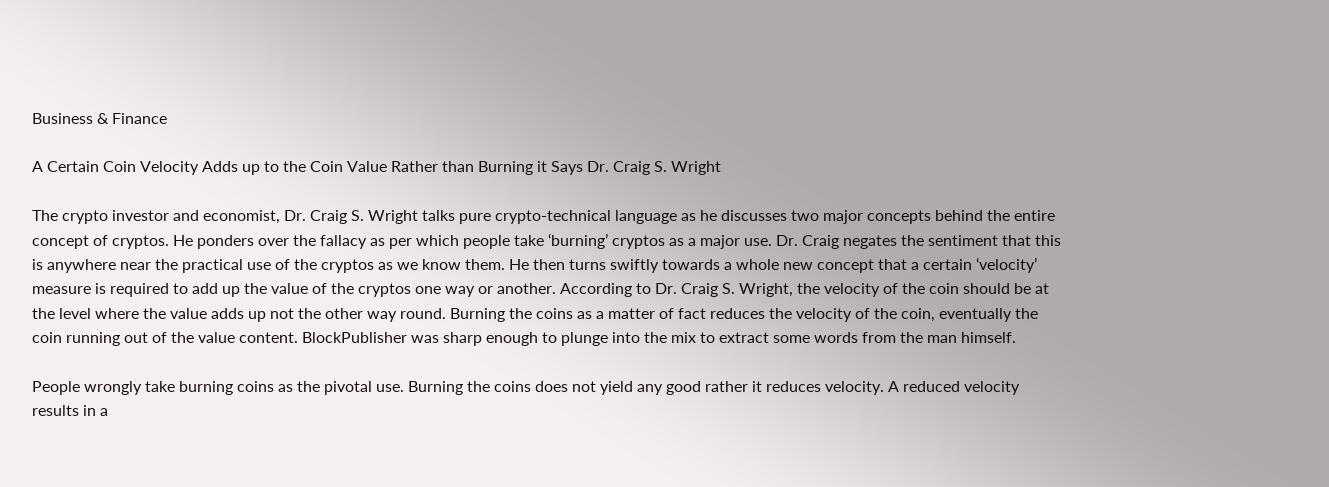Business & Finance

A Certain Coin Velocity Adds up to the Coin Value Rather than Burning it Says Dr. Craig S. Wright

The crypto investor and economist, Dr. Craig S. Wright talks pure crypto-technical language as he discusses two major concepts behind the entire concept of cryptos. He ponders over the fallacy as per which people take ‘burning’ cryptos as a major use. Dr. Craig negates the sentiment that this is anywhere near the practical use of the cryptos as we know them. He then turns swiftly towards a whole new concept that a certain ‘velocity’ measure is required to add up the value of the cryptos one way or another. According to Dr. Craig S. Wright, the velocity of the coin should be at the level where the value adds up not the other way round. Burning the coins as a matter of fact reduces the velocity of the coin, eventually the coin running out of the value content. BlockPublisher was sharp enough to plunge into the mix to extract some words from the man himself.

People wrongly take burning coins as the pivotal use. Burning the coins does not yield any good rather it reduces velocity. A reduced velocity results in a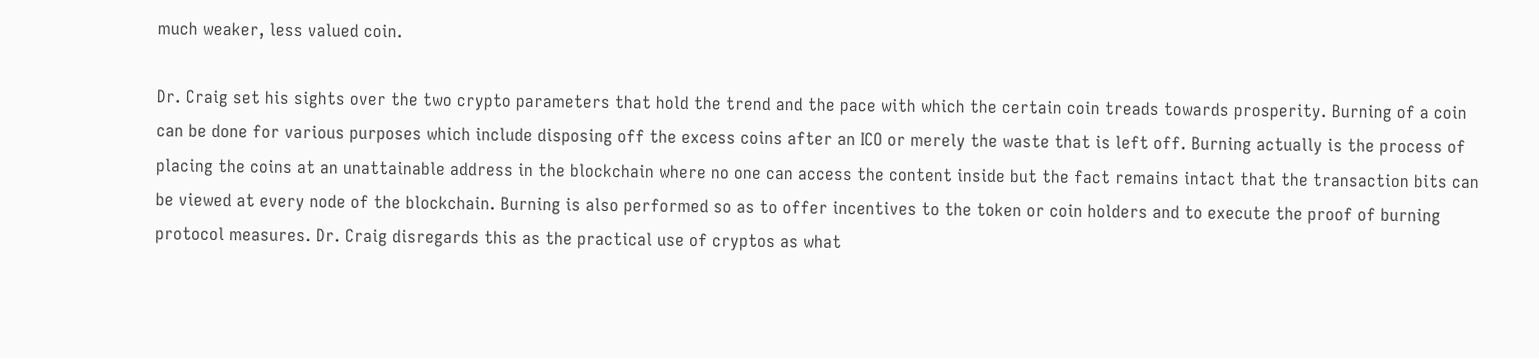much weaker, less valued coin.

Dr. Craig set his sights over the two crypto parameters that hold the trend and the pace with which the certain coin treads towards prosperity. Burning of a coin can be done for various purposes which include disposing off the excess coins after an ICO or merely the waste that is left off. Burning actually is the process of placing the coins at an unattainable address in the blockchain where no one can access the content inside but the fact remains intact that the transaction bits can be viewed at every node of the blockchain. Burning is also performed so as to offer incentives to the token or coin holders and to execute the proof of burning protocol measures. Dr. Craig disregards this as the practical use of cryptos as what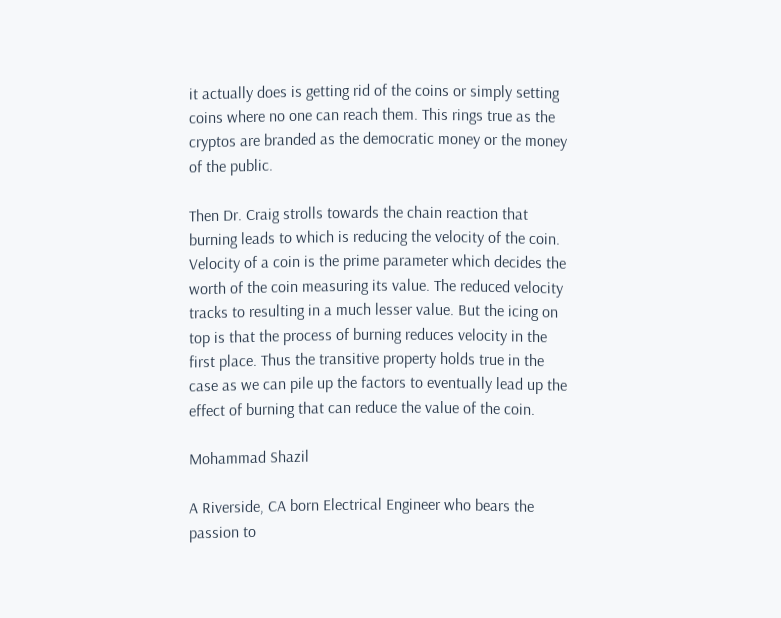it actually does is getting rid of the coins or simply setting coins where no one can reach them. This rings true as the cryptos are branded as the democratic money or the money of the public.

Then Dr. Craig strolls towards the chain reaction that burning leads to which is reducing the velocity of the coin. Velocity of a coin is the prime parameter which decides the worth of the coin measuring its value. The reduced velocity tracks to resulting in a much lesser value. But the icing on top is that the process of burning reduces velocity in the first place. Thus the transitive property holds true in the case as we can pile up the factors to eventually lead up the effect of burning that can reduce the value of the coin.

Mohammad Shazil

A Riverside, CA born Electrical Engineer who bears the passion to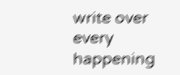write over every happening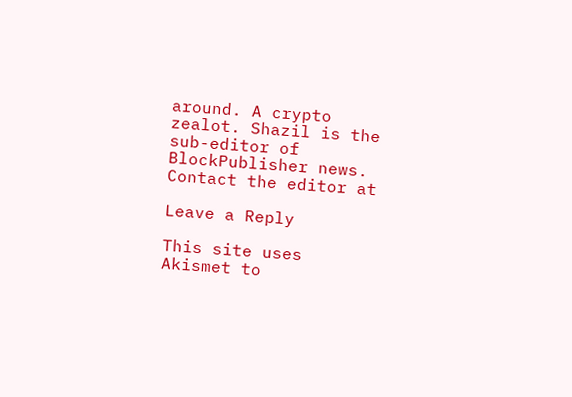around. A crypto zealot. Shazil is the sub-editor of BlockPublisher news. Contact the editor at

Leave a Reply

This site uses Akismet to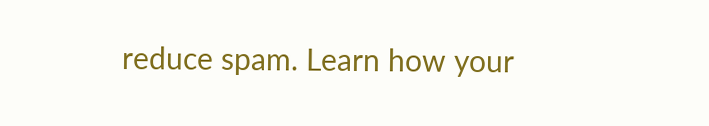reduce spam. Learn how your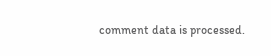comment data is processed.